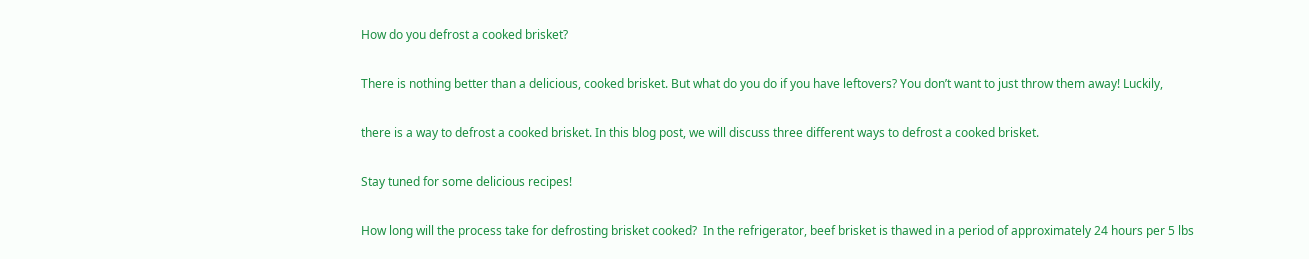How do you defrost a cooked brisket?

There is nothing better than a delicious, cooked brisket. But what do you do if you have leftovers? You don’t want to just throw them away! Luckily,

there is a way to defrost a cooked brisket. In this blog post, we will discuss three different ways to defrost a cooked brisket.

Stay tuned for some delicious recipes!

How long will the process take for defrosting brisket cooked?  In the refrigerator, beef brisket is thawed in a period of approximately 24 hours per 5 lbs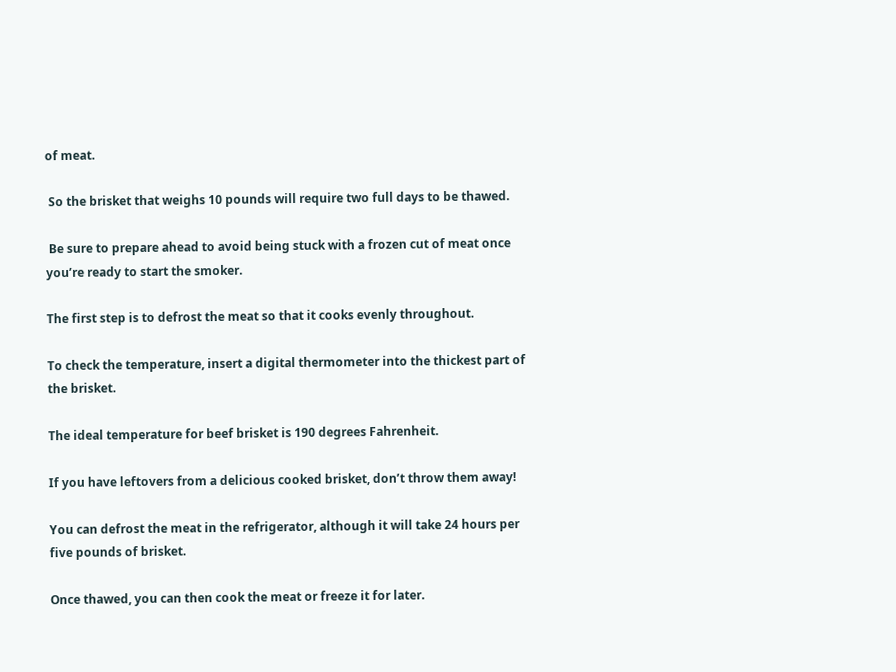of meat.

 So the brisket that weighs 10 pounds will require two full days to be thawed.

 Be sure to prepare ahead to avoid being stuck with a frozen cut of meat once you’re ready to start the smoker.

The first step is to defrost the meat so that it cooks evenly throughout.

To check the temperature, insert a digital thermometer into the thickest part of the brisket.

The ideal temperature for beef brisket is 190 degrees Fahrenheit.

If you have leftovers from a delicious cooked brisket, don’t throw them away!

You can defrost the meat in the refrigerator, although it will take 24 hours per five pounds of brisket.

Once thawed, you can then cook the meat or freeze it for later.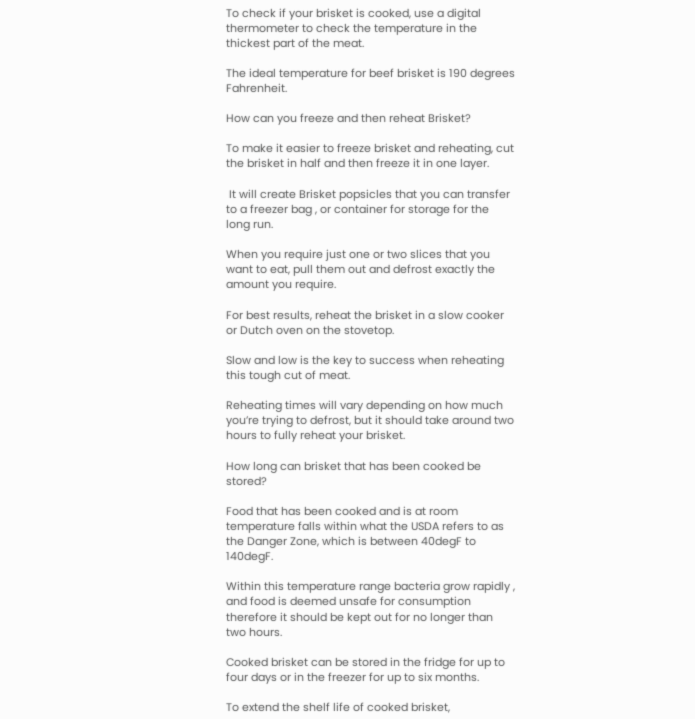To check if your brisket is cooked, use a digital thermometer to check the temperature in the thickest part of the meat.

The ideal temperature for beef brisket is 190 degrees Fahrenheit.

How can you freeze and then reheat Brisket?

To make it easier to freeze brisket and reheating, cut the brisket in half and then freeze it in one layer.

 It will create Brisket popsicles that you can transfer to a freezer bag , or container for storage for the long run.

When you require just one or two slices that you want to eat, pull them out and defrost exactly the amount you require.

For best results, reheat the brisket in a slow cooker or Dutch oven on the stovetop.

Slow and low is the key to success when reheating this tough cut of meat.

Reheating times will vary depending on how much you’re trying to defrost, but it should take around two hours to fully reheat your brisket.

How long can brisket that has been cooked be stored?

Food that has been cooked and is at room temperature falls within what the USDA refers to as the Danger Zone, which is between 40degF to 140degF.

Within this temperature range bacteria grow rapidly , and food is deemed unsafe for consumption therefore it should be kept out for no longer than two hours.

Cooked brisket can be stored in the fridge for up to four days or in the freezer for up to six months.

To extend the shelf life of cooked brisket,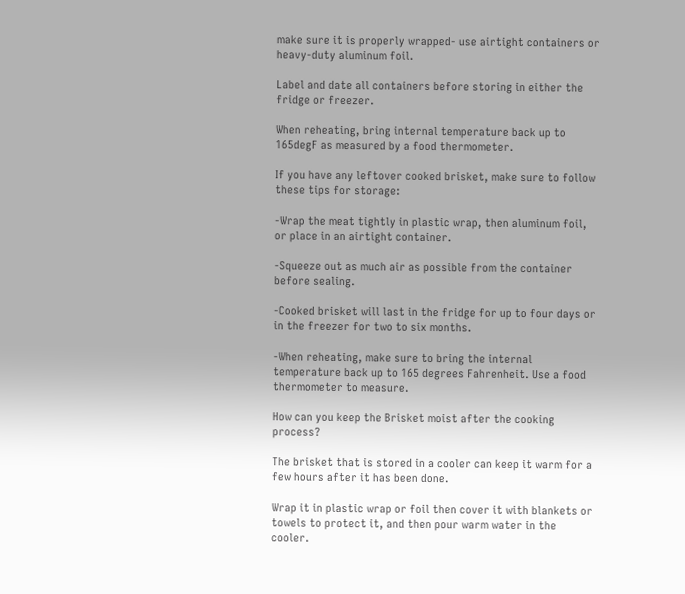make sure it is properly wrapped- use airtight containers or heavy-duty aluminum foil.

Label and date all containers before storing in either the fridge or freezer.

When reheating, bring internal temperature back up to 165degF as measured by a food thermometer.

If you have any leftover cooked brisket, make sure to follow these tips for storage:

-Wrap the meat tightly in plastic wrap, then aluminum foil, or place in an airtight container.

-Squeeze out as much air as possible from the container before sealing.

-Cooked brisket will last in the fridge for up to four days or in the freezer for two to six months.

-When reheating, make sure to bring the internal temperature back up to 165 degrees Fahrenheit. Use a food thermometer to measure.

How can you keep the Brisket moist after the cooking process?

The brisket that is stored in a cooler can keep it warm for a few hours after it has been done.

Wrap it in plastic wrap or foil then cover it with blankets or towels to protect it, and then pour warm water in the cooler.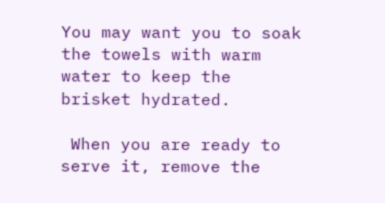You may want you to soak the towels with warm water to keep the brisket hydrated.

 When you are ready to serve it, remove the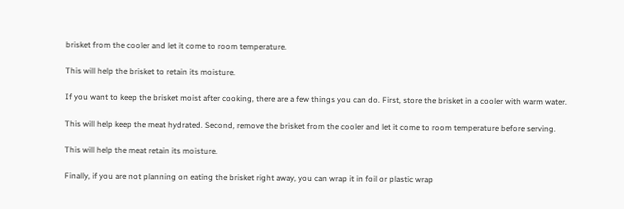brisket from the cooler and let it come to room temperature.

This will help the brisket to retain its moisture.

If you want to keep the brisket moist after cooking, there are a few things you can do. First, store the brisket in a cooler with warm water.

This will help keep the meat hydrated. Second, remove the brisket from the cooler and let it come to room temperature before serving.

This will help the meat retain its moisture.

Finally, if you are not planning on eating the brisket right away, you can wrap it in foil or plastic wrap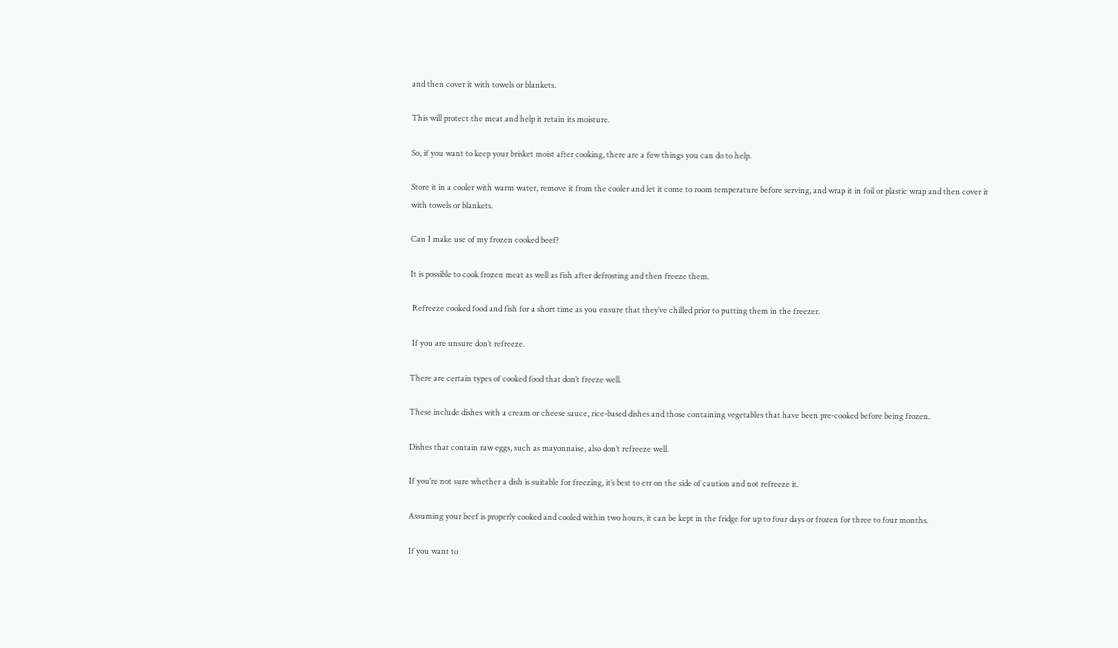and then cover it with towels or blankets.

This will protect the meat and help it retain its moisture.

So, if you want to keep your brisket moist after cooking, there are a few things you can do to help.

Store it in a cooler with warm water, remove it from the cooler and let it come to room temperature before serving, and wrap it in foil or plastic wrap and then cover it with towels or blankets.

Can I make use of my frozen cooked beef?

It is possible to cook frozen meat as well as fish after defrosting and then freeze them.

 Refreeze cooked food and fish for a short time as you ensure that they’ve chilled prior to putting them in the freezer.

 If you are unsure don’t refreeze.

There are certain types of cooked food that don’t freeze well.

These include dishes with a cream or cheese sauce, rice-based dishes and those containing vegetables that have been pre-cooked before being frozen.

Dishes that contain raw eggs, such as mayonnaise, also don’t refreeze well.

If you’re not sure whether a dish is suitable for freezing, it’s best to err on the side of caution and not refreeze it.

Assuming your beef is properly cooked and cooled within two hours, it can be kept in the fridge for up to four days or frozen for three to four months.

If you want to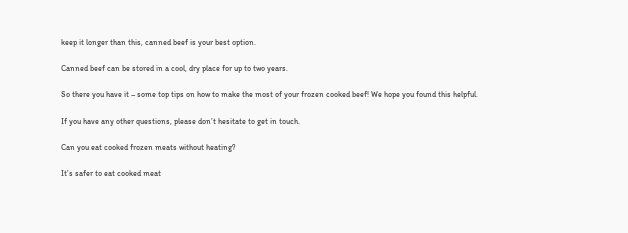keep it longer than this, canned beef is your best option.

Canned beef can be stored in a cool, dry place for up to two years.

So there you have it – some top tips on how to make the most of your frozen cooked beef! We hope you found this helpful.

If you have any other questions, please don’t hesitate to get in touch.

Can you eat cooked frozen meats without heating?

It’s safer to eat cooked meat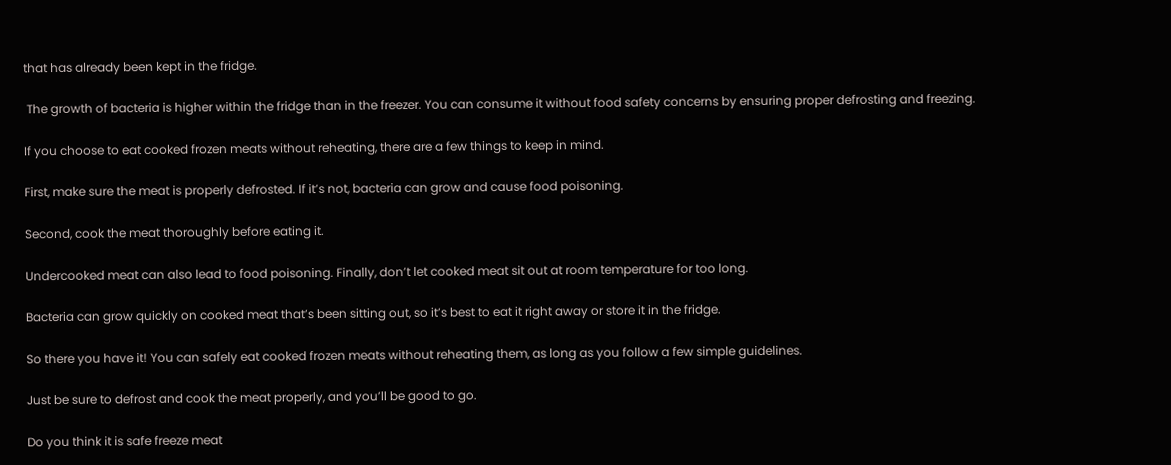that has already been kept in the fridge.

 The growth of bacteria is higher within the fridge than in the freezer. You can consume it without food safety concerns by ensuring proper defrosting and freezing.

If you choose to eat cooked frozen meats without reheating, there are a few things to keep in mind.

First, make sure the meat is properly defrosted. If it’s not, bacteria can grow and cause food poisoning.

Second, cook the meat thoroughly before eating it.

Undercooked meat can also lead to food poisoning. Finally, don’t let cooked meat sit out at room temperature for too long.

Bacteria can grow quickly on cooked meat that’s been sitting out, so it’s best to eat it right away or store it in the fridge.

So there you have it! You can safely eat cooked frozen meats without reheating them, as long as you follow a few simple guidelines.

Just be sure to defrost and cook the meat properly, and you’ll be good to go.

Do you think it is safe freeze meat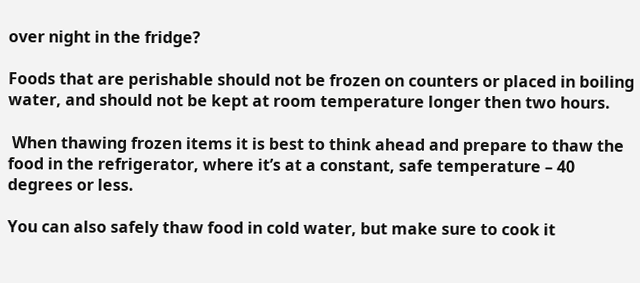over night in the fridge?

Foods that are perishable should not be frozen on counters or placed in boiling water, and should not be kept at room temperature longer then two hours.

 When thawing frozen items it is best to think ahead and prepare to thaw the food in the refrigerator, where it’s at a constant, safe temperature – 40 degrees or less.

You can also safely thaw food in cold water, but make sure to cook it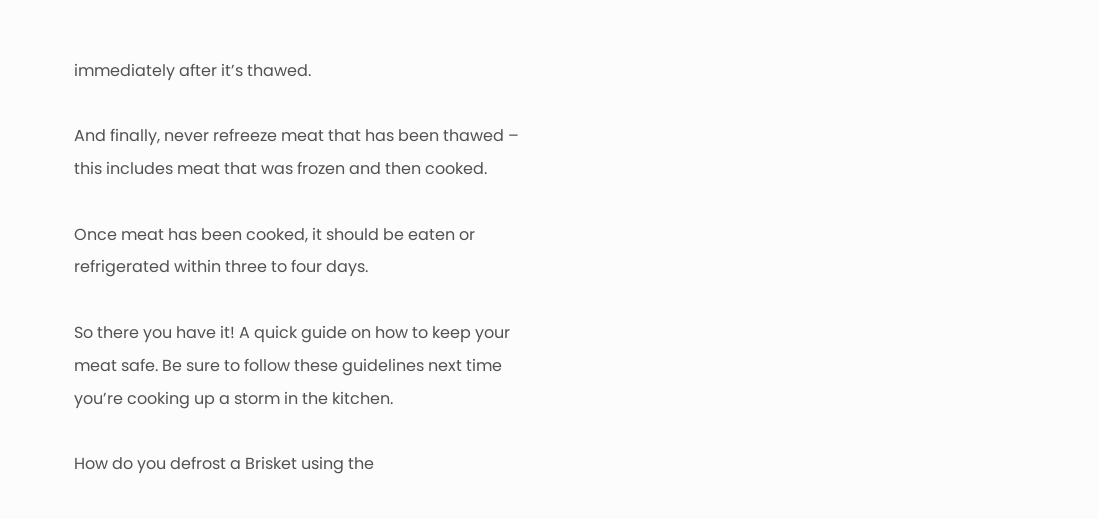immediately after it’s thawed.

And finally, never refreeze meat that has been thawed – this includes meat that was frozen and then cooked.

Once meat has been cooked, it should be eaten or refrigerated within three to four days.

So there you have it! A quick guide on how to keep your meat safe. Be sure to follow these guidelines next time you’re cooking up a storm in the kitchen.

How do you defrost a Brisket using the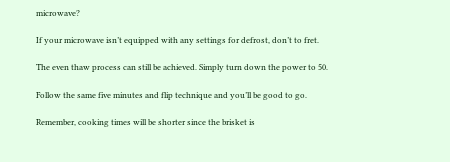microwave?

If your microwave isn’t equipped with any settings for defrost, don’t to fret.

The even thaw process can still be achieved. Simply turn down the power to 50.

Follow the same five minutes and flip technique and you’ll be good to go.

Remember, cooking times will be shorter since the brisket is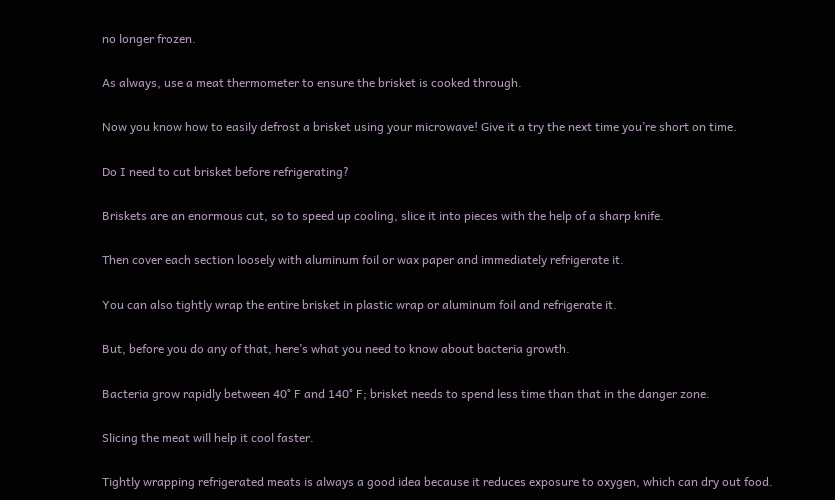no longer frozen.

As always, use a meat thermometer to ensure the brisket is cooked through.

Now you know how to easily defrost a brisket using your microwave! Give it a try the next time you’re short on time.

Do I need to cut brisket before refrigerating?

Briskets are an enormous cut, so to speed up cooling, slice it into pieces with the help of a sharp knife.

Then cover each section loosely with aluminum foil or wax paper and immediately refrigerate it.

You can also tightly wrap the entire brisket in plastic wrap or aluminum foil and refrigerate it.

But, before you do any of that, here’s what you need to know about bacteria growth.

Bacteria grow rapidly between 40° F and 140° F; brisket needs to spend less time than that in the danger zone.

Slicing the meat will help it cool faster.

Tightly wrapping refrigerated meats is always a good idea because it reduces exposure to oxygen, which can dry out food.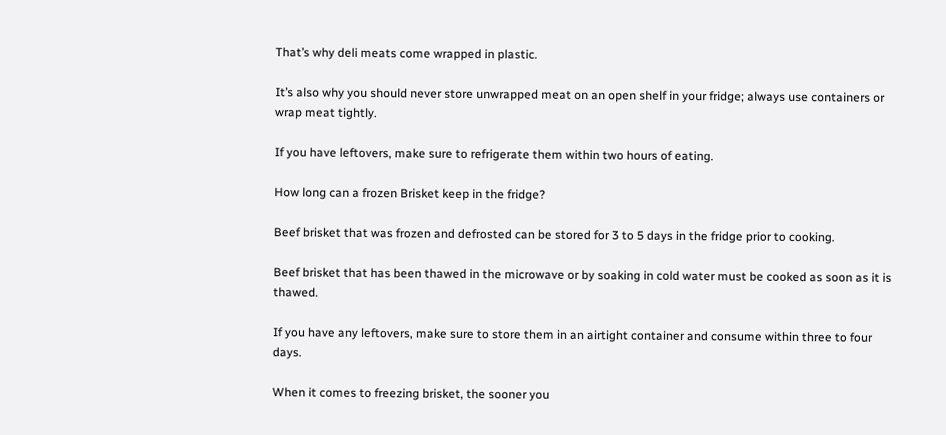That’s why deli meats come wrapped in plastic.

It’s also why you should never store unwrapped meat on an open shelf in your fridge; always use containers or wrap meat tightly.

If you have leftovers, make sure to refrigerate them within two hours of eating.

How long can a frozen Brisket keep in the fridge?

Beef brisket that was frozen and defrosted can be stored for 3 to 5 days in the fridge prior to cooking.

Beef brisket that has been thawed in the microwave or by soaking in cold water must be cooked as soon as it is thawed.

If you have any leftovers, make sure to store them in an airtight container and consume within three to four days.

When it comes to freezing brisket, the sooner you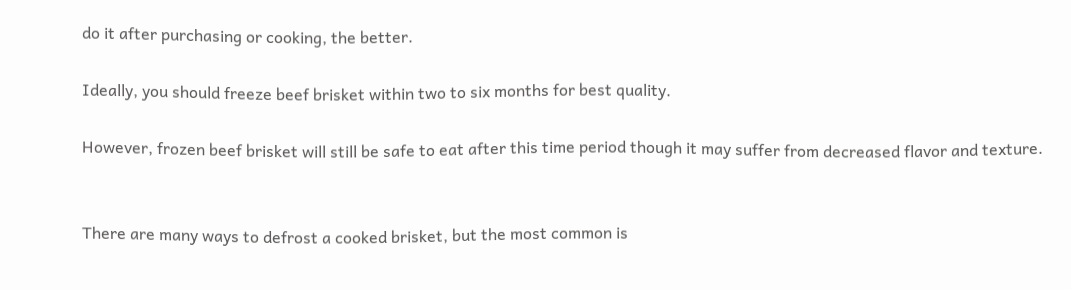do it after purchasing or cooking, the better.

Ideally, you should freeze beef brisket within two to six months for best quality.

However, frozen beef brisket will still be safe to eat after this time period though it may suffer from decreased flavor and texture.


There are many ways to defrost a cooked brisket, but the most common is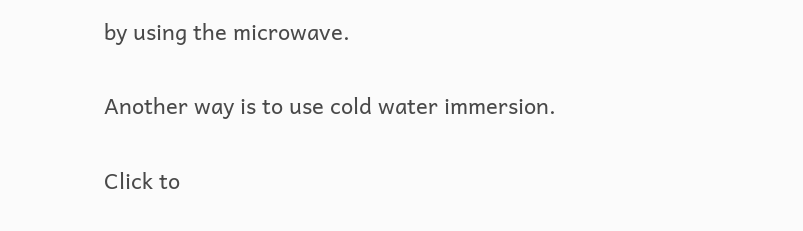by using the microwave.

Another way is to use cold water immersion.

Click to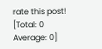rate this post!
[Total: 0 Average: 0]